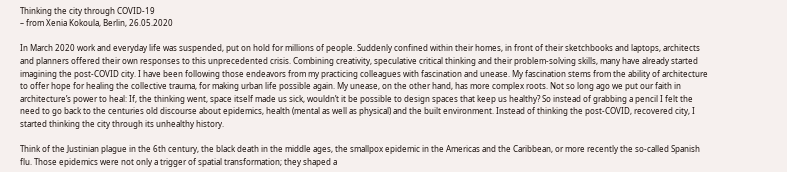Thinking the city through COVID-19
– from Xenia Kokoula, Berlin, 26.05.2020

In March 2020 work and everyday life was suspended, put on hold for millions of people. Suddenly confined within their homes, in front of their sketchbooks and laptops, architects and planners offered their own responses to this unprecedented crisis. Combining creativity, speculative critical thinking and their problem-solving skills, many have already started imagining the post-COVID city. I have been following those endeavors from my practicing colleagues with fascination and unease. My fascination stems from the ability of architecture to offer hope for healing the collective trauma, for making urban life possible again. My unease, on the other hand, has more complex roots. Not so long ago we put our faith in architecture’s power to heal: If, the thinking went, space itself made us sick, wouldn’t it be possible to design spaces that keep us healthy? So instead of grabbing a pencil I felt the need to go back to the centuries old discourse about epidemics, health (mental as well as physical) and the built environment. Instead of thinking the post-COVID, recovered city, I started thinking the city through its unhealthy history.

Think of the Justinian plague in the 6th century, the black death in the middle ages, the smallpox epidemic in the Americas and the Caribbean, or more recently the so-called Spanish flu. Those epidemics were not only a trigger of spatial transformation; they shaped a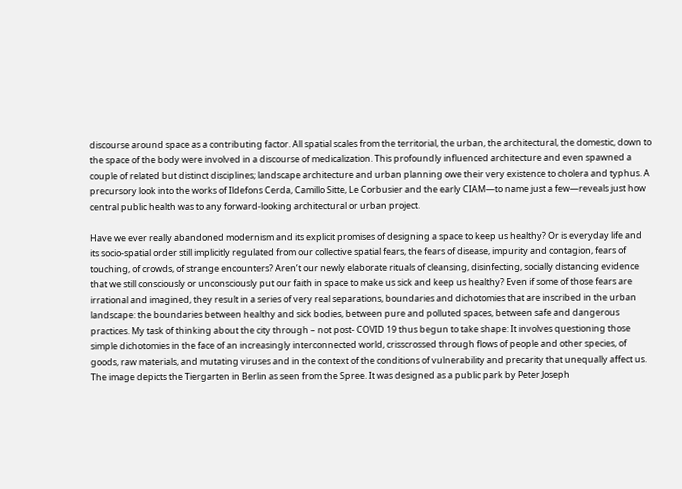discourse around space as a contributing factor. All spatial scales from the territorial, the urban, the architectural, the domestic, down to the space of the body were involved in a discourse of medicalization. This profoundly influenced architecture and even spawned a couple of related but distinct disciplines; landscape architecture and urban planning owe their very existence to cholera and typhus. A precursory look into the works of Ildefons Cerda, Camillo Sitte, Le Corbusier and the early CIAM—to name just a few—reveals just how central public health was to any forward-looking architectural or urban project.

Have we ever really abandoned modernism and its explicit promises of designing a space to keep us healthy? Or is everyday life and its socio-spatial order still implicitly regulated from our collective spatial fears, the fears of disease, impurity and contagion, fears of touching, of crowds, of strange encounters? Aren’t our newly elaborate rituals of cleansing, disinfecting, socially distancing evidence that we still consciously or unconsciously put our faith in space to make us sick and keep us healthy? Even if some of those fears are irrational and imagined, they result in a series of very real separations, boundaries and dichotomies that are inscribed in the urban landscape: the boundaries between healthy and sick bodies, between pure and polluted spaces, between safe and dangerous practices. My task of thinking about the city through – not post- COVID 19 thus begun to take shape: It involves questioning those simple dichotomies in the face of an increasingly interconnected world, crisscrossed through flows of people and other species, of goods, raw materials, and mutating viruses and in the context of the conditions of vulnerability and precarity that unequally affect us.
The image depicts the Tiergarten in Berlin as seen from the Spree. It was designed as a public park by Peter Joseph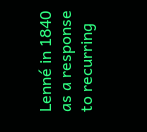Lenné in 1840 as a response to recurring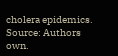cholera epidemics. Source: Authors own.